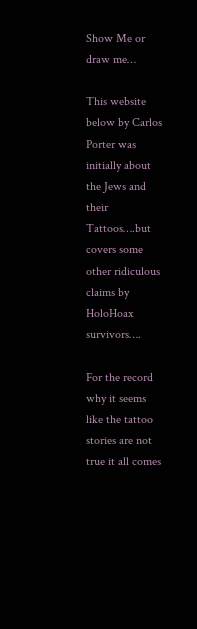Show Me or draw me…

This website below by Carlos Porter was initially about the Jews and their Tattoos….but covers some other ridiculous claims by HoloHoax survivors….

For the record why it seems like the tattoo stories are not true it all comes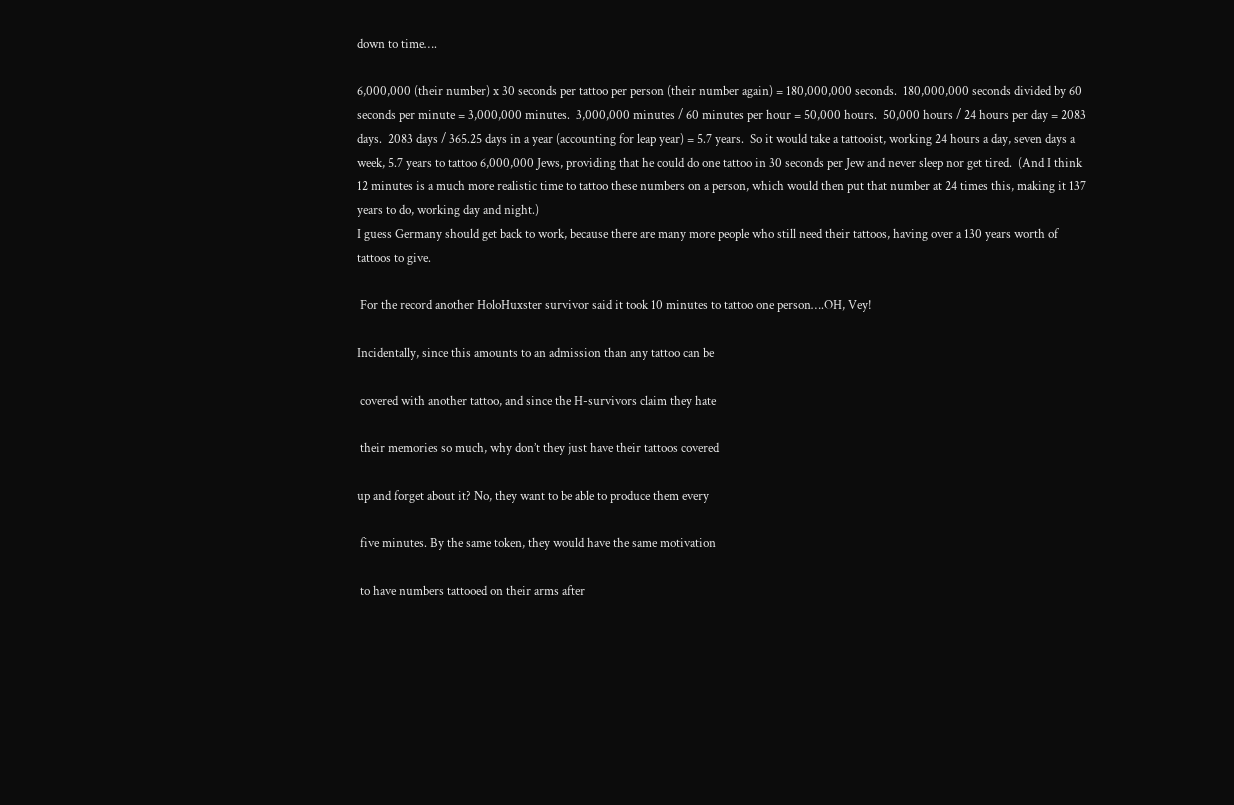down to time….

6,000,000 (their number) x 30 seconds per tattoo per person (their number again) = 180,000,000 seconds.  180,000,000 seconds divided by 60 seconds per minute = 3,000,000 minutes.  3,000,000 minutes / 60 minutes per hour = 50,000 hours.  50,000 hours / 24 hours per day = 2083 days.  2083 days / 365.25 days in a year (accounting for leap year) = 5.7 years.  So it would take a tattooist, working 24 hours a day, seven days a week, 5.7 years to tattoo 6,000,000 Jews, providing that he could do one tattoo in 30 seconds per Jew and never sleep nor get tired.  (And I think 12 minutes is a much more realistic time to tattoo these numbers on a person, which would then put that number at 24 times this, making it 137 years to do, working day and night.)
I guess Germany should get back to work, because there are many more people who still need their tattoos, having over a 130 years worth of tattoos to give.

 For the record another HoloHuxster survivor said it took 10 minutes to tattoo one person….OH, Vey!

Incidentally, since this amounts to an admission than any tattoo can be

 covered with another tattoo, and since the H-survivors claim they hate

 their memories so much, why don’t they just have their tattoos covered

up and forget about it? No, they want to be able to produce them every

 five minutes. By the same token, they would have the same motivation

 to have numbers tattooed on their arms after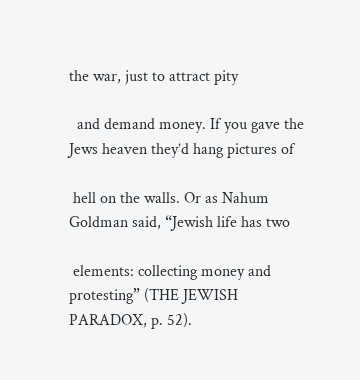the war, just to attract pity

  and demand money. If you gave the Jews heaven they’d hang pictures of

 hell on the walls. Or as Nahum Goldman said, “Jewish life has two

 elements: collecting money and protesting” (THE JEWISH PARADOX, p. 52).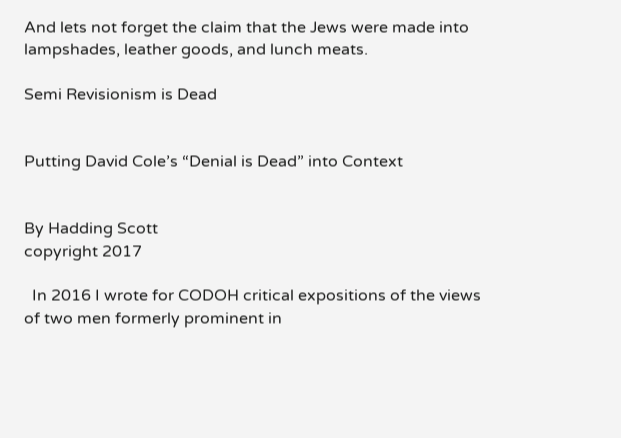And lets not forget the claim that the Jews were made into lampshades, leather goods, and lunch meats.

Semi Revisionism is Dead


Putting David Cole’s “Denial is Dead” into Context


By Hadding Scott
copyright 2017

  In 2016 I wrote for CODOH critical expositions of the views of two men formerly prominent in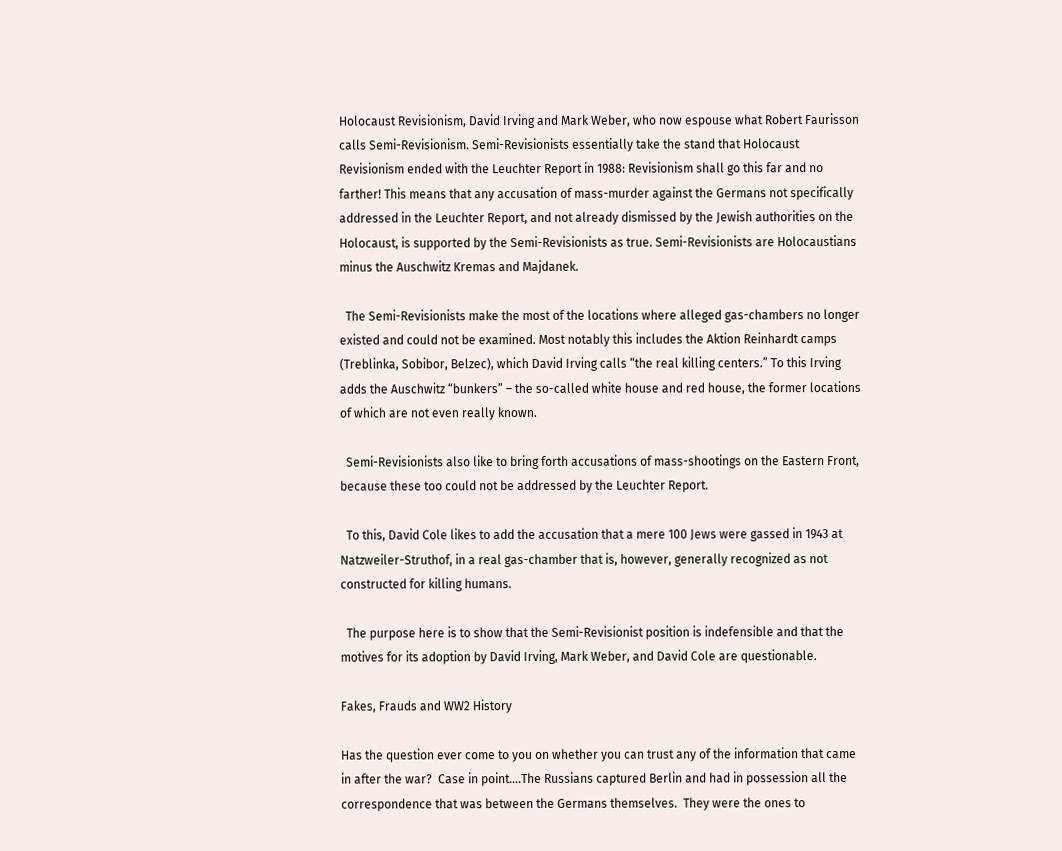Holocaust Revisionism, David Irving and Mark Weber, who now espouse what Robert Faurisson calls Semi-Revisionism. Semi-Revisionists essentially take the stand that Holocaust Revisionism ended with the Leuchter Report in 1988: Revisionism shall go this far and no farther! This means that any accusation of mass-murder against the Germans not specifically addressed in the Leuchter Report, and not already dismissed by the Jewish authorities on the Holocaust, is supported by the Semi-Revisionists as true. Semi-Revisionists are Holocaustians minus the Auschwitz Kremas and Majdanek.

  The Semi-Revisionists make the most of the locations where alleged gas-chambers no longer existed and could not be examined. Most notably this includes the Aktion Reinhardt camps (Treblinka, Sobibor, Belzec), which David Irving calls “the real killing centers.” To this Irving adds the Auschwitz “bunkers” – the so-called white house and red house, the former locations of which are not even really known.

  Semi-Revisionists also like to bring forth accusations of mass-shootings on the Eastern Front, because these too could not be addressed by the Leuchter Report.

  To this, David Cole likes to add the accusation that a mere 100 Jews were gassed in 1943 at Natzweiler-Struthof, in a real gas-chamber that is, however, generally recognized as not constructed for killing humans.

  The purpose here is to show that the Semi-Revisionist position is indefensible and that the motives for its adoption by David Irving, Mark Weber, and David Cole are questionable.

Fakes, Frauds and WW2 History

Has the question ever come to you on whether you can trust any of the information that came in after the war?  Case in point….The Russians captured Berlin and had in possession all the correspondence that was between the Germans themselves.  They were the ones to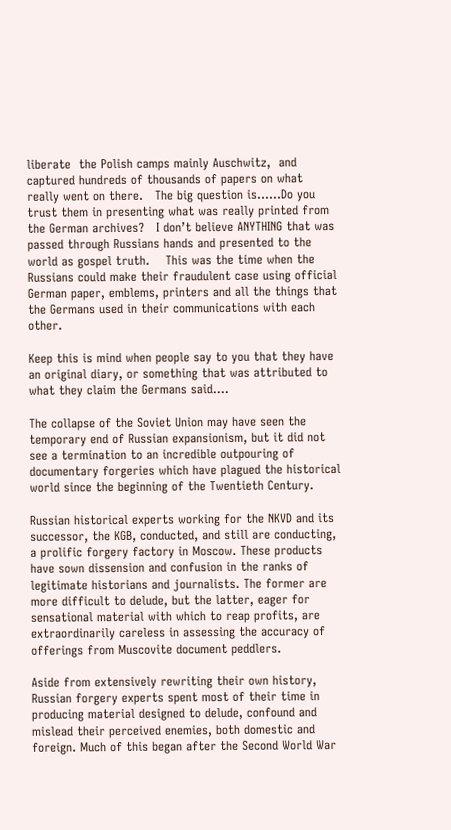liberate  the Polish camps mainly Auschwitz,  and captured hundreds of thousands of papers on what really went on there.   The big question is……Do you trust them in presenting what was really printed from the German archives?   I don’t believe ANYTHING that was passed through Russians hands and presented to the world as gospel truth.    This was the time when the Russians could make their fraudulent case using official German paper, emblems, printers and all the things that the Germans used in their communications with each other.

Keep this is mind when people say to you that they have an original diary, or something that was attributed to what they claim the Germans said….

The collapse of the Soviet Union may have seen the temporary end of Russian expansionism, but it did not see a termination to an incredible outpouring of documentary forgeries which have plagued the historical world since the beginning of the Twentieth Century.

Russian historical experts working for the NKVD and its successor, the KGB, conducted, and still are conducting, a prolific forgery factory in Moscow. These products have sown dissension and confusion in the ranks of legitimate historians and journalists. The former are more difficult to delude, but the latter, eager for sensational material with which to reap profits, are extraordinarily careless in assessing the accuracy of offerings from Muscovite document peddlers.

Aside from extensively rewriting their own history, Russian forgery experts spent most of their time in producing material designed to delude, confound and mislead their perceived enemies, both domestic and foreign. Much of this began after the Second World War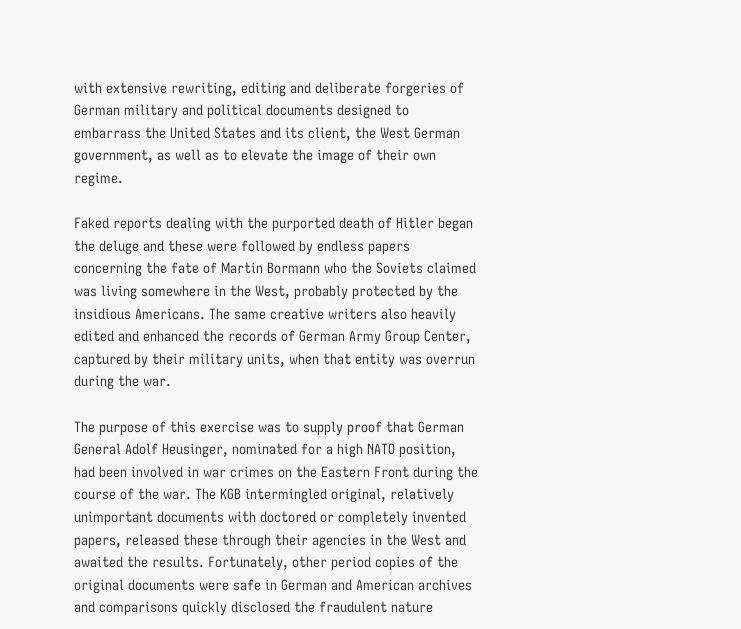with extensive rewriting, editing and deliberate forgeries of German military and political documents designed to embarrass the United States and its client, the West German government, as well as to elevate the image of their own regime.

Faked reports dealing with the purported death of Hitler began the deluge and these were followed by endless papers concerning the fate of Martin Bormann who the Soviets claimed was living somewhere in the West, probably protected by the insidious Americans. The same creative writers also heavily edited and enhanced the records of German Army Group Center, captured by their military units, when that entity was overrun during the war.

The purpose of this exercise was to supply proof that German General Adolf Heusinger, nominated for a high NATO position, had been involved in war crimes on the Eastern Front during the course of the war. The KGB intermingled original, relatively unimportant documents with doctored or completely invented papers, released these through their agencies in the West and awaited the results. Fortunately, other period copies of the original documents were safe in German and American archives and comparisons quickly disclosed the fraudulent nature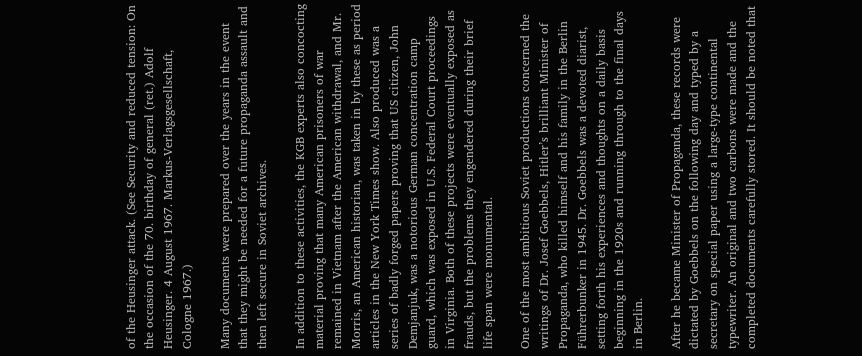of the Heusinger attack. (See Security and reduced tension: On the occasion of the 70. birthday of general (ret.) Adolf Heusinger. 4 August 1967. Markus-Verlagsgesellschaft, Cologne 1967.)

Many documents were prepared over the years in the event that they might be needed for a future propaganda assault and then left secure in Soviet archives.

In addition to these activities, the KGB experts also concocting material proving that many American prisoners of war remained in Vietnam after the American withdrawal, and Mr. Morris, an American historian, was taken in by these as period articles in the New York Times show. Also produced was a series of badly forged papers proving that US citizen, John Demjanjuk, was a notorious German concentration camp guard, which was exposed in U.S. Federal Court proceedings in Virginia. Both of these projects were eventually exposed as frauds, but the problems they engendered during their brief life span were monumental.

One of the most ambitious Soviet productions concerned the writings of Dr. Josef Goebbels, Hitler’s brilliant Minister of Propaganda, who killed himself and his family in the Berlin Führerbunker in 1945. Dr. Goebbels was a devoted diarist, setting forth his experiences and thoughts on a daily basis beginning in the 1920s and running through to the final days in Berlin.

After he became Minister of Propaganda, these records were dictated by Goebbels on the following day and typed by a secretary on special paper using a large-type continental typewriter. An original and two carbons were made and the completed documents carefully stored. It should be noted that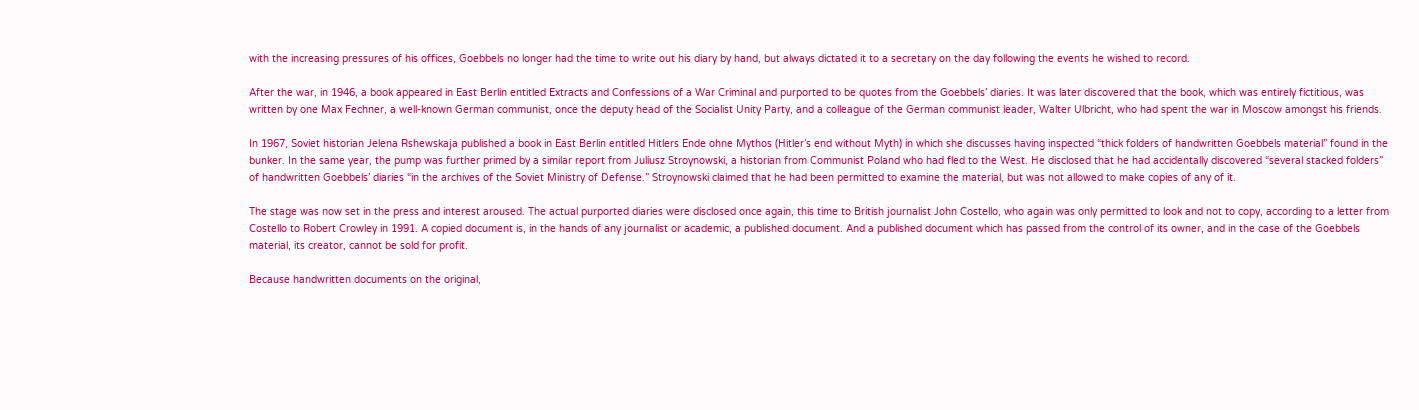with the increasing pressures of his offices, Goebbels no longer had the time to write out his diary by hand, but always dictated it to a secretary on the day following the events he wished to record.

After the war, in 1946, a book appeared in East Berlin entitled Extracts and Confessions of a War Criminal and purported to be quotes from the Goebbels’ diaries. It was later discovered that the book, which was entirely fictitious, was written by one Max Fechner, a well-known German communist, once the deputy head of the Socialist Unity Party, and a colleague of the German communist leader, Walter Ulbricht, who had spent the war in Moscow amongst his friends.

In 1967, Soviet historian Jelena Rshewskaja published a book in East Berlin entitled Hitlers Ende ohne Mythos (Hitler’s end without Myth) in which she discusses having inspected “thick folders of handwritten Goebbels material” found in the bunker. In the same year, the pump was further primed by a similar report from Juliusz Stroynowski, a historian from Communist Poland who had fled to the West. He disclosed that he had accidentally discovered “several stacked folders” of handwritten Goebbels’ diaries “in the archives of the Soviet Ministry of Defense.” Stroynowski claimed that he had been permitted to examine the material, but was not allowed to make copies of any of it.

The stage was now set in the press and interest aroused. The actual purported diaries were disclosed once again, this time to British journalist John Costello, who again was only permitted to look and not to copy, according to a letter from Costello to Robert Crowley in 1991. A copied document is, in the hands of any journalist or academic, a published document. And a published document which has passed from the control of its owner, and in the case of the Goebbels material, its creator, cannot be sold for profit.

Because handwritten documents on the original,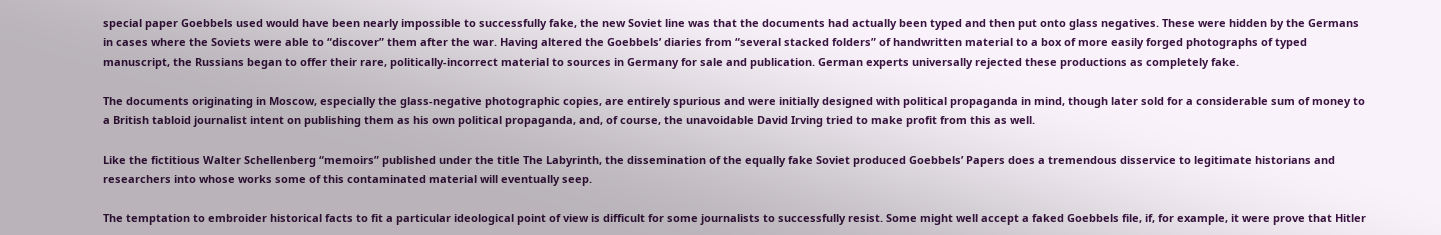special paper Goebbels used would have been nearly impossible to successfully fake, the new Soviet line was that the documents had actually been typed and then put onto glass negatives. These were hidden by the Germans in cases where the Soviets were able to “discover” them after the war. Having altered the Goebbels’ diaries from “several stacked folders” of handwritten material to a box of more easily forged photographs of typed manuscript, the Russians began to offer their rare, politically-incorrect material to sources in Germany for sale and publication. German experts universally rejected these productions as completely fake.

The documents originating in Moscow, especially the glass-negative photographic copies, are entirely spurious and were initially designed with political propaganda in mind, though later sold for a considerable sum of money to a British tabloid journalist intent on publishing them as his own political propaganda, and, of course, the unavoidable David Irving tried to make profit from this as well.

Like the fictitious Walter Schellenberg “memoirs” published under the title The Labyrinth, the dissemination of the equally fake Soviet produced Goebbels’ Papers does a tremendous disservice to legitimate historians and researchers into whose works some of this contaminated material will eventually seep.

The temptation to embroider historical facts to fit a particular ideological point of view is difficult for some journalists to successfully resist. Some might well accept a faked Goebbels file, if, for example, it were prove that Hitler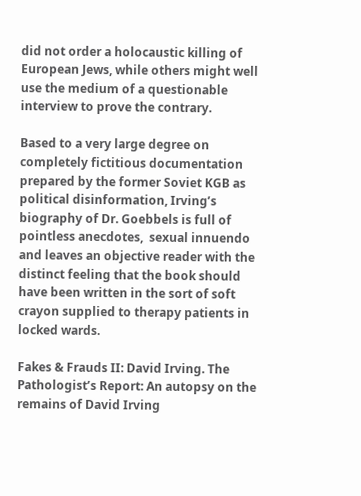did not order a holocaustic killing of European Jews, while others might well use the medium of a questionable interview to prove the contrary.

Based to a very large degree on completely fictitious documentation prepared by the former Soviet KGB as political disinformation, Irving’s biography of Dr. Goebbels is full of pointless anecdotes,  sexual innuendo and leaves an objective reader with the distinct feeling that the book should have been written in the sort of soft crayon supplied to therapy patients in locked wards.

Fakes & Frauds II: David Irving. The Pathologist’s Report: An autopsy on the remains of David Irving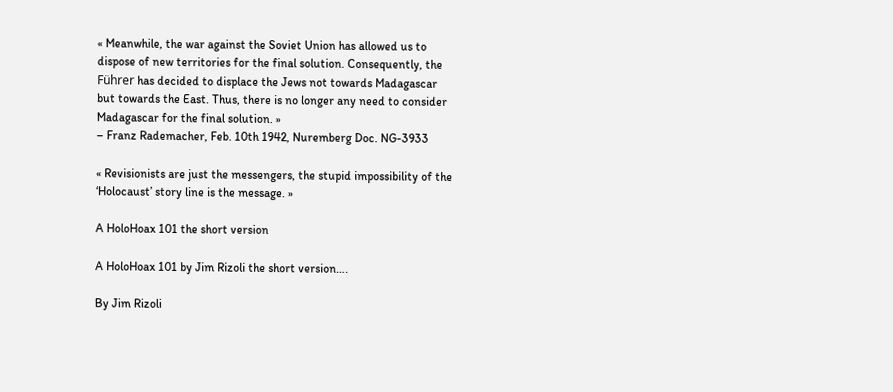« Meanwhile, the war against the Soviet Union has allowed us to dispose of new territories for the final solution. Consequently, the Führer has decided to displace the Jews not towards Madagascar but towards the East. Thus, there is no longer any need to consider Madagascar for the final solution. »
– Franz Rademacher, Feb. 10th 1942, Nuremberg Doc. NG-3933

« Revisionists are just the messengers, the stupid impossibility of the ‘Holocaust’ story line is the message. »

A HoloHoax 101 the short version

A HoloHoax 101 by Jim Rizoli the short version….

By Jim Rizoli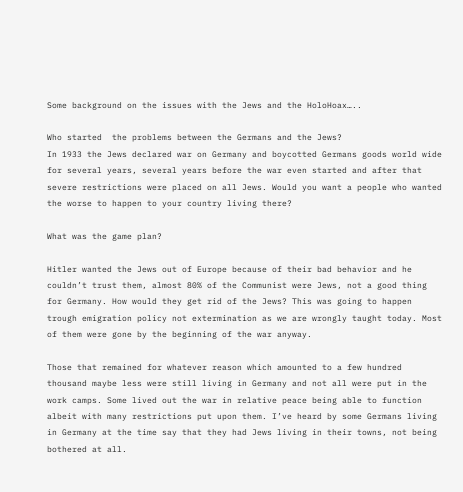Some background on the issues with the Jews and the HoloHoax…..

Who started  the problems between the Germans and the Jews?
In 1933 the Jews declared war on Germany and boycotted Germans goods world wide for several years, several years before the war even started and after that severe restrictions were placed on all Jews. Would you want a people who wanted the worse to happen to your country living there?

What was the game plan?

Hitler wanted the Jews out of Europe because of their bad behavior and he couldn’t trust them, almost 80% of the Communist were Jews, not a good thing for Germany. How would they get rid of the Jews? This was going to happen trough emigration policy not extermination as we are wrongly taught today. Most of them were gone by the beginning of the war anyway.

Those that remained for whatever reason which amounted to a few hundred thousand maybe less were still living in Germany and not all were put in the work camps. Some lived out the war in relative peace being able to function albeit with many restrictions put upon them. I’ve heard by some Germans living in Germany at the time say that they had Jews living in their towns, not being bothered at all.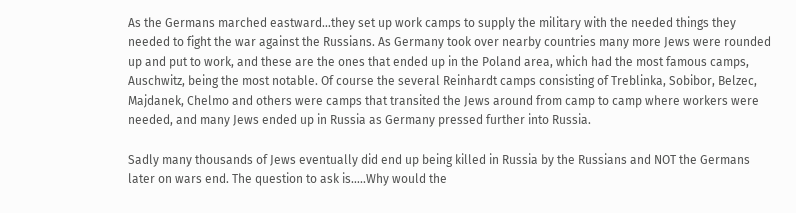As the Germans marched eastward…they set up work camps to supply the military with the needed things they needed to fight the war against the Russians. As Germany took over nearby countries many more Jews were rounded up and put to work, and these are the ones that ended up in the Poland area, which had the most famous camps, Auschwitz, being the most notable. Of course the several Reinhardt camps consisting of Treblinka, Sobibor, Belzec, Majdanek, Chelmo and others were camps that transited the Jews around from camp to camp where workers were needed, and many Jews ended up in Russia as Germany pressed further into Russia.

Sadly many thousands of Jews eventually did end up being killed in Russia by the Russians and NOT the Germans later on wars end. The question to ask is…..Why would the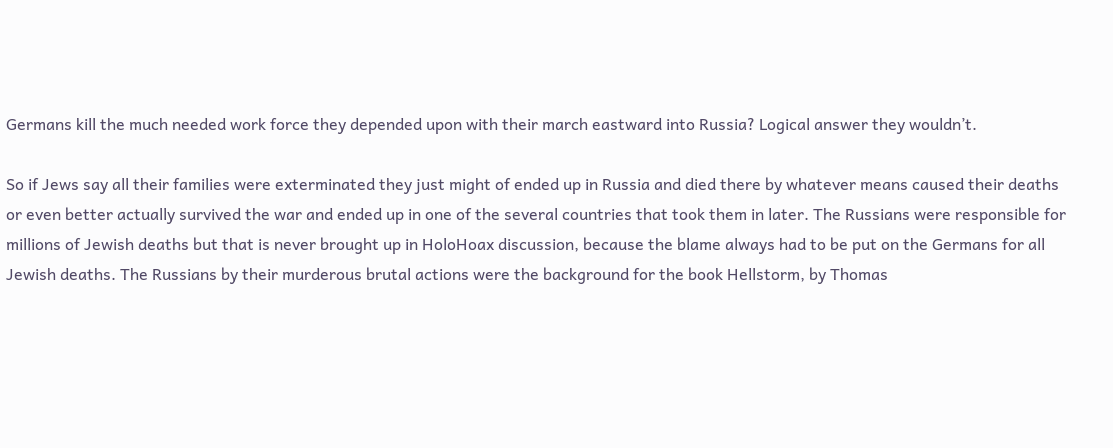Germans kill the much needed work force they depended upon with their march eastward into Russia? Logical answer they wouldn’t.

So if Jews say all their families were exterminated they just might of ended up in Russia and died there by whatever means caused their deaths or even better actually survived the war and ended up in one of the several countries that took them in later. The Russians were responsible for millions of Jewish deaths but that is never brought up in HoloHoax discussion, because the blame always had to be put on the Germans for all Jewish deaths. The Russians by their murderous brutal actions were the background for the book Hellstorm, by Thomas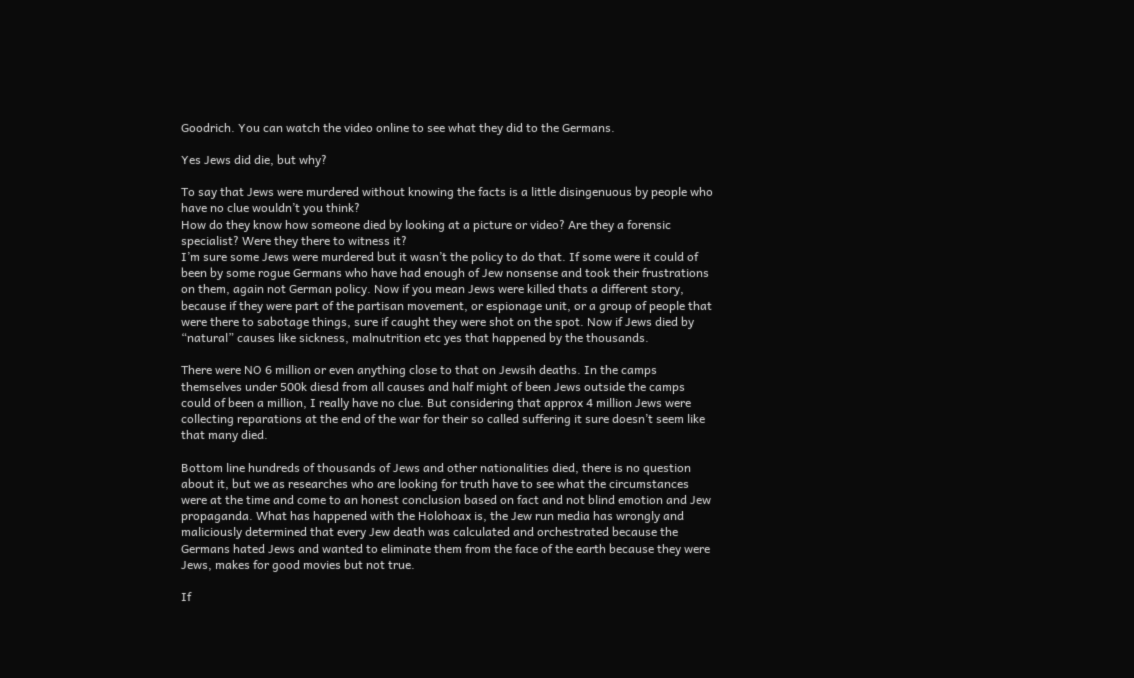Goodrich. You can watch the video online to see what they did to the Germans.

Yes Jews did die, but why?

To say that Jews were murdered without knowing the facts is a little disingenuous by people who have no clue wouldn’t you think?
How do they know how someone died by looking at a picture or video? Are they a forensic specialist? Were they there to witness it?
I’m sure some Jews were murdered but it wasn’t the policy to do that. If some were it could of been by some rogue Germans who have had enough of Jew nonsense and took their frustrations on them, again not German policy. Now if you mean Jews were killed thats a different story, because if they were part of the partisan movement, or espionage unit, or a group of people that were there to sabotage things, sure if caught they were shot on the spot. Now if Jews died by “natural” causes like sickness, malnutrition etc yes that happened by the thousands.

There were NO 6 million or even anything close to that on Jewsih deaths. In the camps themselves under 500k diesd from all causes and half might of been Jews outside the camps could of been a million, I really have no clue. But considering that approx 4 million Jews were collecting reparations at the end of the war for their so called suffering it sure doesn’t seem like that many died.

Bottom line hundreds of thousands of Jews and other nationalities died, there is no question about it, but we as researches who are looking for truth have to see what the circumstances were at the time and come to an honest conclusion based on fact and not blind emotion and Jew propaganda. What has happened with the Holohoax is, the Jew run media has wrongly and maliciously determined that every Jew death was calculated and orchestrated because the Germans hated Jews and wanted to eliminate them from the face of the earth because they were Jews, makes for good movies but not true.

If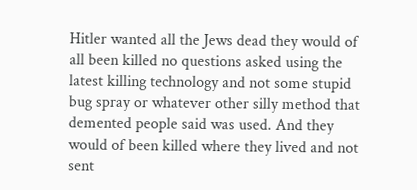Hitler wanted all the Jews dead they would of all been killed no questions asked using the latest killing technology and not some stupid bug spray or whatever other silly method that demented people said was used. And they would of been killed where they lived and not sent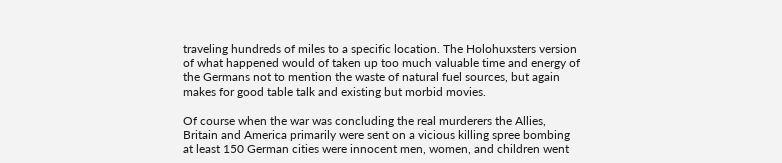traveling hundreds of miles to a specific location. The Holohuxsters version of what happened would of taken up too much valuable time and energy of the Germans not to mention the waste of natural fuel sources, but again makes for good table talk and existing but morbid movies.

Of course when the war was concluding the real murderers the Allies, Britain and America primarily were sent on a vicious killing spree bombing at least 150 German cities were innocent men, women, and children went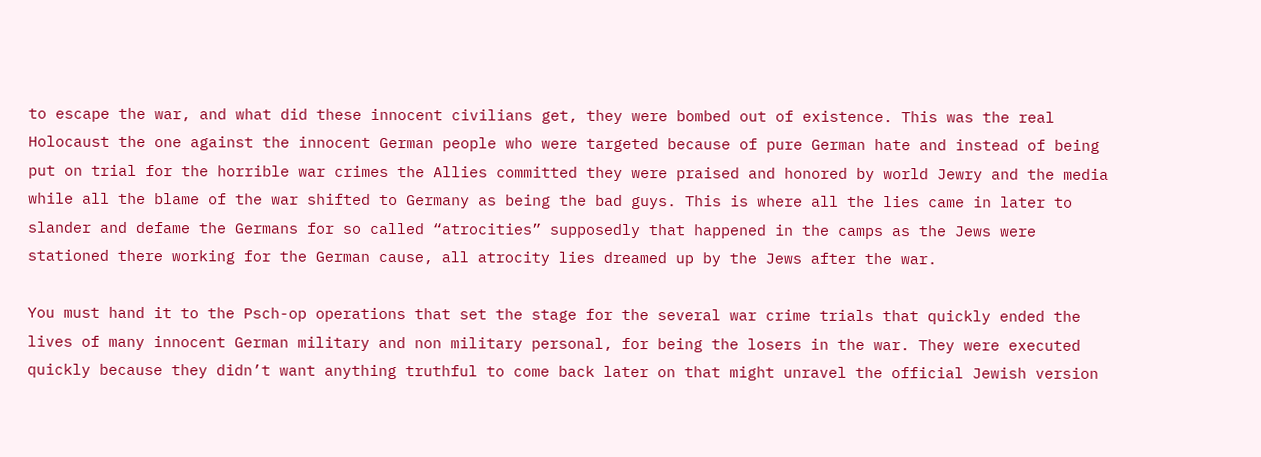to escape the war, and what did these innocent civilians get, they were bombed out of existence. This was the real Holocaust the one against the innocent German people who were targeted because of pure German hate and instead of being put on trial for the horrible war crimes the Allies committed they were praised and honored by world Jewry and the media while all the blame of the war shifted to Germany as being the bad guys. This is where all the lies came in later to slander and defame the Germans for so called “atrocities” supposedly that happened in the camps as the Jews were stationed there working for the German cause, all atrocity lies dreamed up by the Jews after the war.

You must hand it to the Psch-op operations that set the stage for the several war crime trials that quickly ended the lives of many innocent German military and non military personal, for being the losers in the war. They were executed quickly because they didn’t want anything truthful to come back later on that might unravel the official Jewish version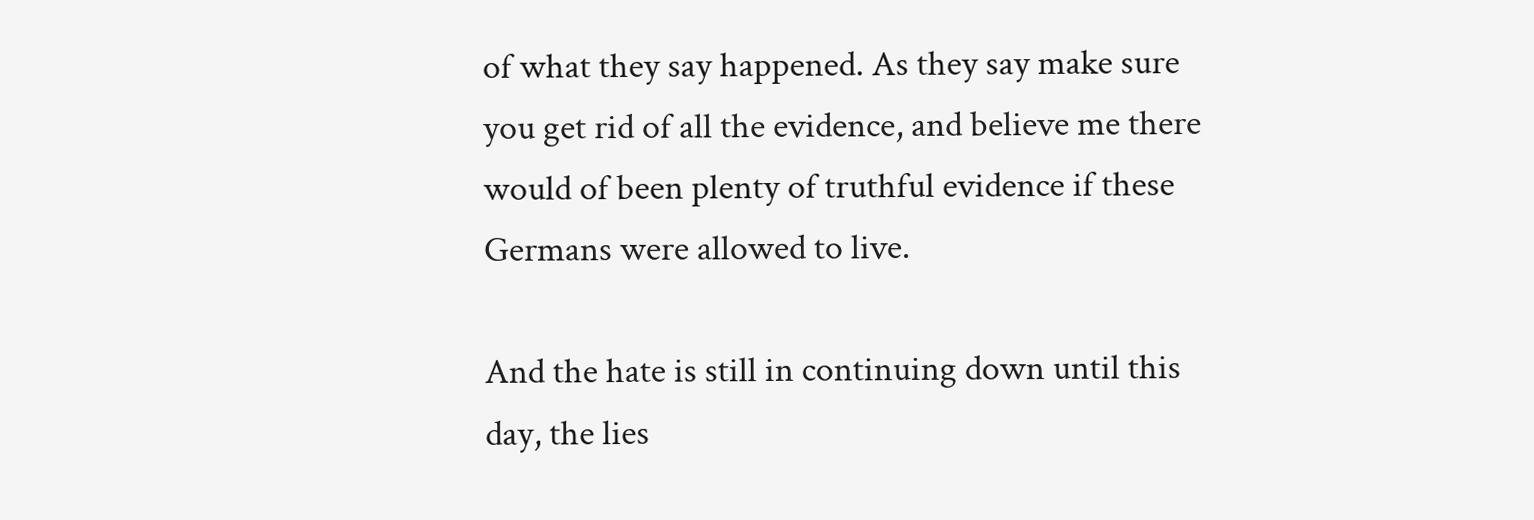of what they say happened. As they say make sure you get rid of all the evidence, and believe me there would of been plenty of truthful evidence if these Germans were allowed to live.

And the hate is still in continuing down until this day, the lies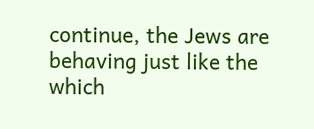continue, the Jews are behaving just like the which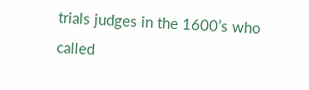trials judges in the 1600’s who called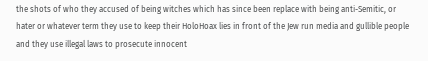the shots of who they accused of being witches which has since been replace with being anti-Semitic, or hater or whatever term they use to keep their HoloHoax lies in front of the Jew run media and gullible people and they use illegal laws to prosecute innocent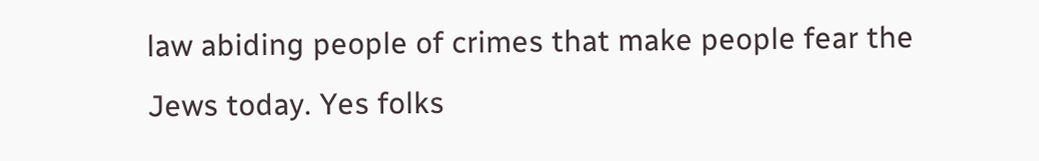law abiding people of crimes that make people fear the Jews today. Yes folks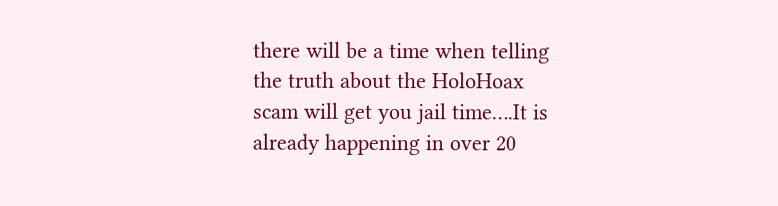there will be a time when telling the truth about the HoloHoax scam will get you jail time….It is already happening in over 20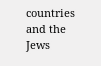countries and the Jews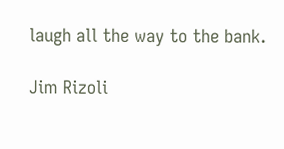laugh all the way to the bank.

Jim Rizoli